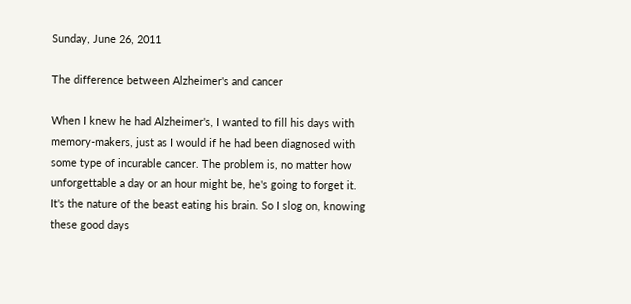Sunday, June 26, 2011

The difference between Alzheimer's and cancer

When I knew he had Alzheimer's, I wanted to fill his days with memory-makers, just as I would if he had been diagnosed with some type of incurable cancer. The problem is, no matter how unforgettable a day or an hour might be, he's going to forget it. It's the nature of the beast eating his brain. So I slog on, knowing these good days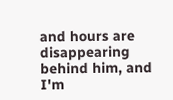and hours are disappearing behind him, and I'm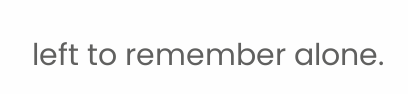left to remember alone.